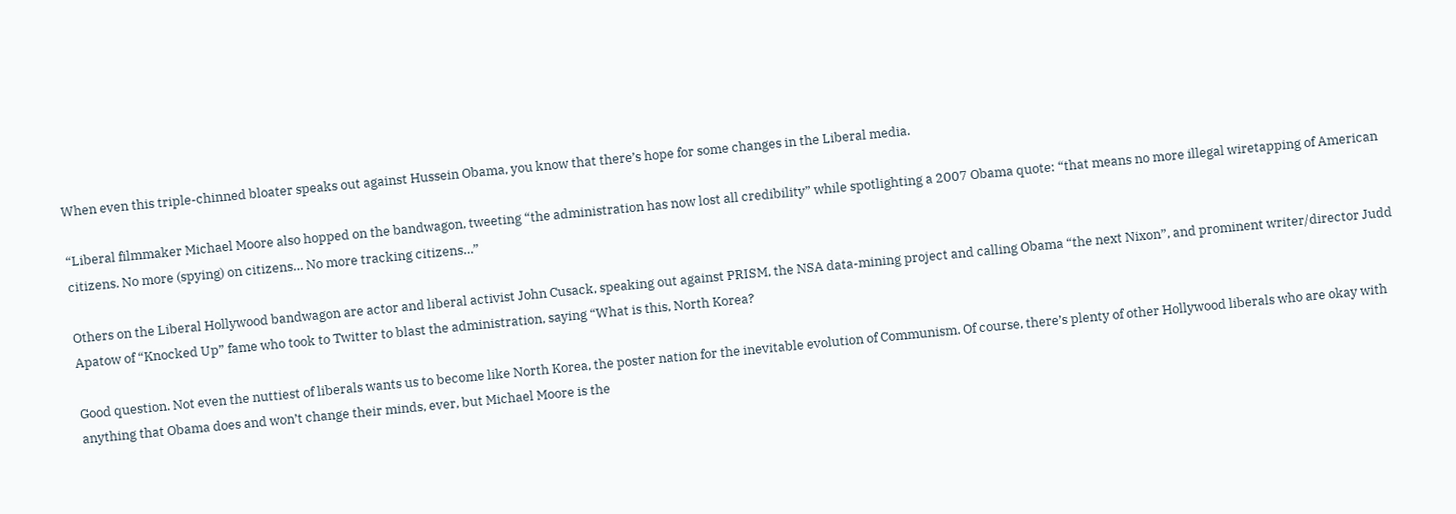When even this triple-chinned bloater speaks out against Hussein Obama, you know that there’s hope for some changes in the Liberal media.

“Liberal filmmaker Michael Moore also hopped on the bandwagon, tweeting “the administration has now lost all credibility” while spotlighting a 2007 Obama quote: “that means no more illegal wiretapping of American citizens. No more (spying) on citizens… No more tracking citizens…”

Others on the Liberal Hollywood bandwagon are actor and liberal activist John Cusack, speaking out against PRISM, the NSA data-mining project and calling Obama “the next Nixon”, and prominent writer/director Judd Apatow of “Knocked Up” fame who took to Twitter to blast the administration, saying “What is this, North Korea?

Good question. Not even the nuttiest of liberals wants us to become like North Korea, the poster nation for the inevitable evolution of Communism. Of course, there’s plenty of other Hollywood liberals who are okay with anything that Obama does and won’t change their minds, ever, but Michael Moore is the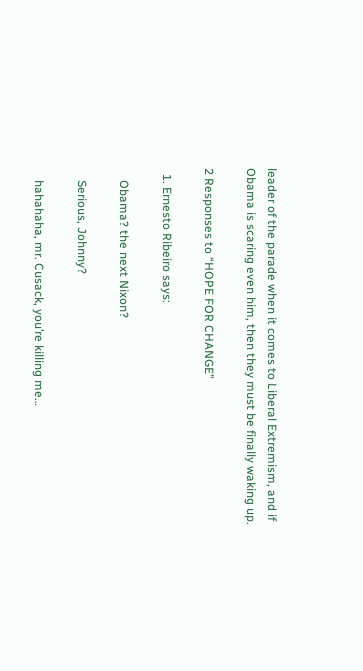leader of the parade when it comes to Liberal Extremism, and if Obama is scaring even him, then they must be finally waking up.

2 Responses to “HOPE FOR CHANGE”

  1. Ernesto Ribeiro says:

    Obama? the next Nixon?

    Serious, Johnny?

    hahahaha, mr. Cusack, you’re killing me…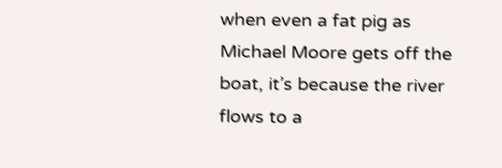when even a fat pig as Michael Moore gets off the boat, it’s because the river flows to a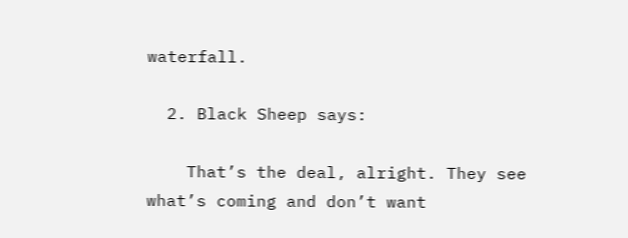waterfall.

  2. Black Sheep says:

    That’s the deal, alright. They see what’s coming and don’t want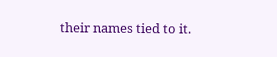their names tied to it.